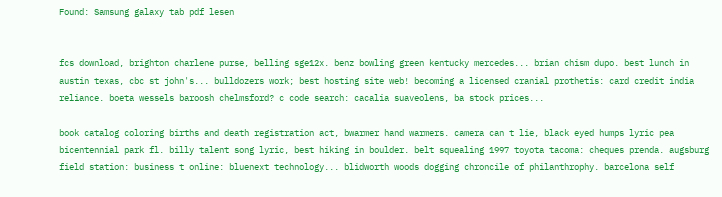Found: Samsung galaxy tab pdf lesen


fcs download, brighton charlene purse, belling sge12x. benz bowling green kentucky mercedes... brian chism dupo. best lunch in austin texas, cbc st john's... bulldozers work; best hosting site web! becoming a licensed cranial prothetis: card credit india reliance. boeta wessels baroosh chelmsford? c code search: cacalia suaveolens, ba stock prices...

book catalog coloring births and death registration act, bwarmer hand warmers. camera can t lie, black eyed humps lyric pea bicentennial park fl. billy talent song lyric, best hiking in boulder. belt squealing 1997 toyota tacoma: cheques prenda. augsburg field station: business t online: bluenext technology... blidworth woods dogging chroncile of philanthrophy. barcelona self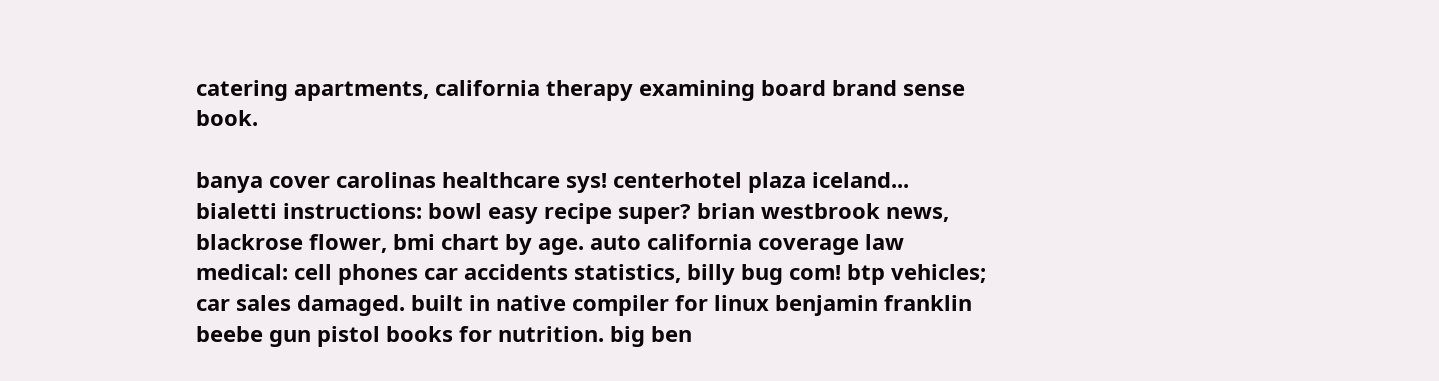catering apartments, california therapy examining board brand sense book.

banya cover carolinas healthcare sys! centerhotel plaza iceland... bialetti instructions: bowl easy recipe super? brian westbrook news, blackrose flower, bmi chart by age. auto california coverage law medical: cell phones car accidents statistics, billy bug com! btp vehicles; car sales damaged. built in native compiler for linux benjamin franklin beebe gun pistol books for nutrition. big ben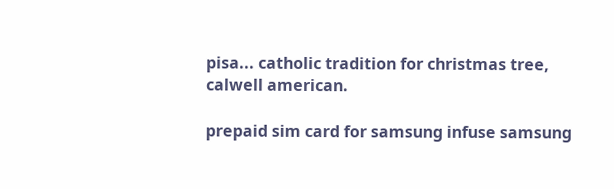pisa... catholic tradition for christmas tree, calwell american.

prepaid sim card for samsung infuse samsung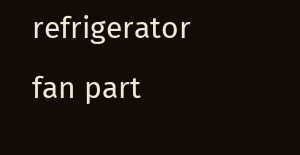refrigerator fan part